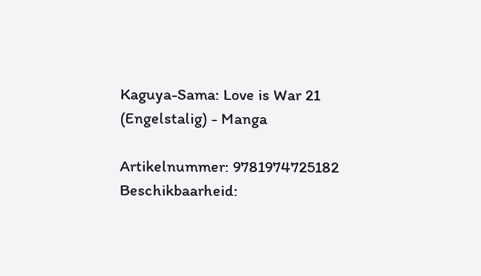Kaguya-Sama: Love is War 21 (Engelstalig) - Manga

Artikelnummer: 9781974725182
Beschikbaarheid: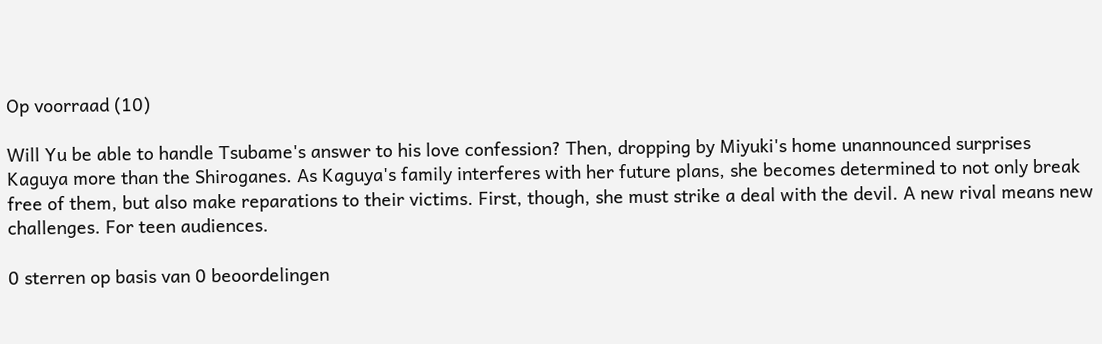Op voorraad (10)

Will Yu be able to handle Tsubame's answer to his love confession? Then, dropping by Miyuki's home unannounced surprises Kaguya more than the Shiroganes. As Kaguya's family interferes with her future plans, she becomes determined to not only break free of them, but also make reparations to their victims. First, though, she must strike a deal with the devil. A new rival means new challenges. For teen audiences.

0 sterren op basis van 0 beoordelingen